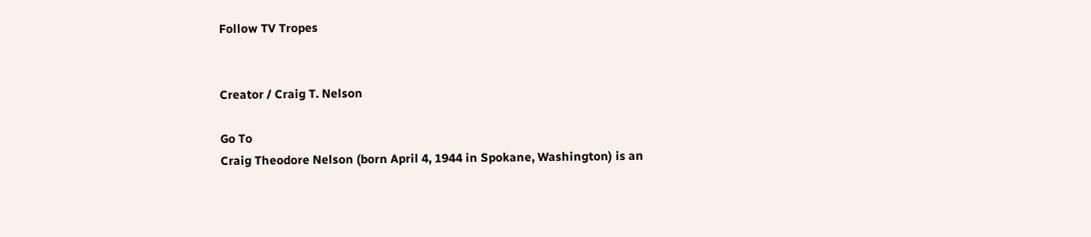Follow TV Tropes


Creator / Craig T. Nelson

Go To
Craig Theodore Nelson (born April 4, 1944 in Spokane, Washington) is an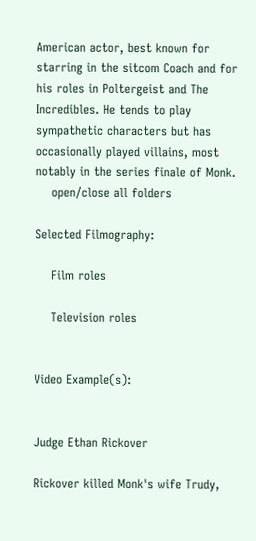American actor, best known for starring in the sitcom Coach and for his roles in Poltergeist and The Incredibles. He tends to play sympathetic characters but has occasionally played villains, most notably in the series finale of Monk.
    open/close all folders

Selected Filmography:

    Film roles

    Television roles


Video Example(s):


Judge Ethan Rickover

Rickover killed Monk's wife Trudy,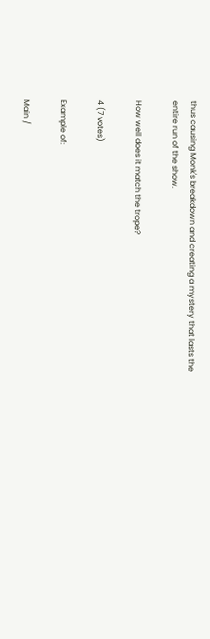thus causing Monk's breakdown and creating a mystery that lasts the entire run of the show.

How well does it match the trope?

4 (7 votes)

Example of:

Main /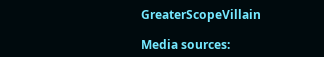GreaterScopeVillain

Media sources: